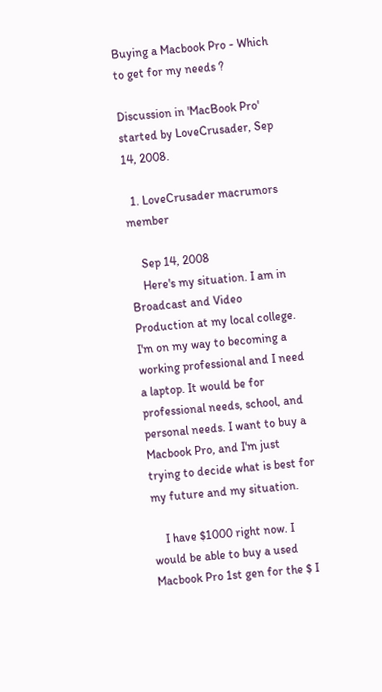Buying a Macbook Pro - Which to get for my needs ?

Discussion in 'MacBook Pro' started by LoveCrusader, Sep 14, 2008.

  1. LoveCrusader macrumors member

    Sep 14, 2008
    Here's my situation. I am in Broadcast and Video Production at my local college. I'm on my way to becoming a working professional and I need a laptop. It would be for professional needs, school, and personal needs. I want to buy a Macbook Pro, and I'm just trying to decide what is best for my future and my situation.

    I have $1000 right now. I would be able to buy a used Macbook Pro 1st gen for the $ I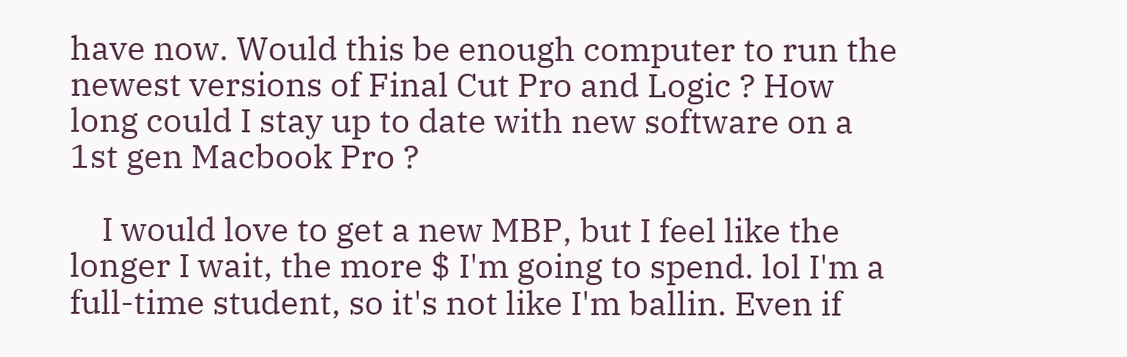have now. Would this be enough computer to run the newest versions of Final Cut Pro and Logic ? How long could I stay up to date with new software on a 1st gen Macbook Pro ?

    I would love to get a new MBP, but I feel like the longer I wait, the more $ I'm going to spend. lol I'm a full-time student, so it's not like I'm ballin. Even if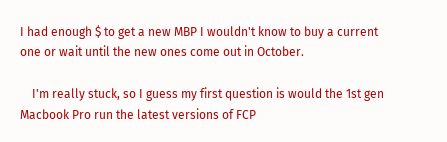I had enough $ to get a new MBP I wouldn't know to buy a current one or wait until the new ones come out in October.

    I'm really stuck, so I guess my first question is would the 1st gen Macbook Pro run the latest versions of FCP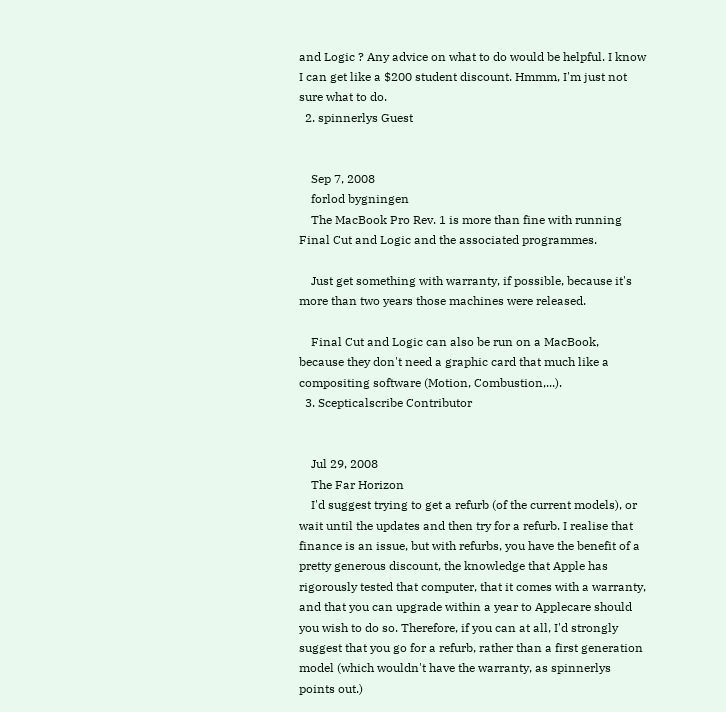and Logic ? Any advice on what to do would be helpful. I know I can get like a $200 student discount. Hmmm, I'm just not sure what to do.
  2. spinnerlys Guest


    Sep 7, 2008
    forlod bygningen
    The MacBook Pro Rev. 1 is more than fine with running Final Cut and Logic and the associated programmes.

    Just get something with warranty, if possible, because it's more than two years those machines were released.

    Final Cut and Logic can also be run on a MacBook, because they don't need a graphic card that much like a compositing software (Motion, Combustion,...).
  3. Scepticalscribe Contributor


    Jul 29, 2008
    The Far Horizon
    I'd suggest trying to get a refurb (of the current models), or wait until the updates and then try for a refurb. I realise that finance is an issue, but with refurbs, you have the benefit of a pretty generous discount, the knowledge that Apple has rigorously tested that computer, that it comes with a warranty, and that you can upgrade within a year to Applecare should you wish to do so. Therefore, if you can at all, I'd strongly suggest that you go for a refurb, rather than a first generation model (which wouldn't have the warranty, as spinnerlys points out.)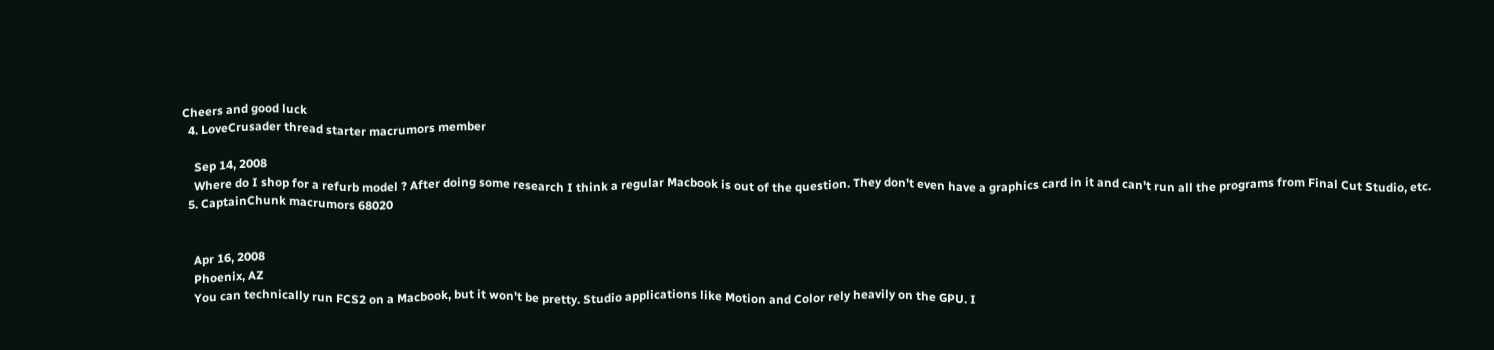Cheers and good luck
  4. LoveCrusader thread starter macrumors member

    Sep 14, 2008
    Where do I shop for a refurb model ? After doing some research I think a regular Macbook is out of the question. They don't even have a graphics card in it and can't run all the programs from Final Cut Studio, etc.
  5. CaptainChunk macrumors 68020


    Apr 16, 2008
    Phoenix, AZ
    You can technically run FCS2 on a Macbook, but it won't be pretty. Studio applications like Motion and Color rely heavily on the GPU. I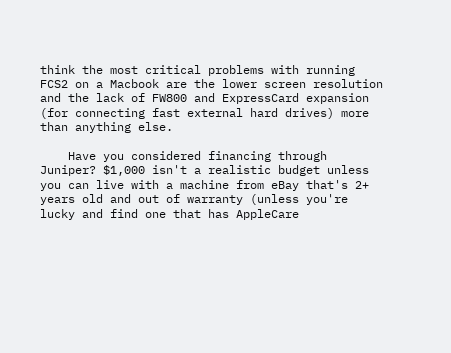think the most critical problems with running FCS2 on a Macbook are the lower screen resolution and the lack of FW800 and ExpressCard expansion (for connecting fast external hard drives) more than anything else.

    Have you considered financing through Juniper? $1,000 isn't a realistic budget unless you can live with a machine from eBay that's 2+ years old and out of warranty (unless you're lucky and find one that has AppleCare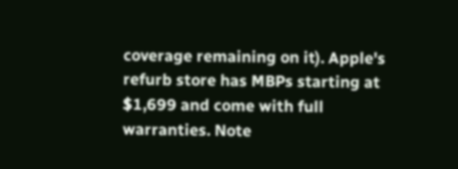coverage remaining on it). Apple's refurb store has MBPs starting at $1,699 and come with full warranties. Note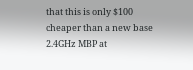that this is only $100 cheaper than a new base 2.4GHz MBP at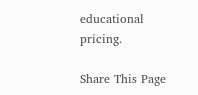educational pricing.

Share This Page